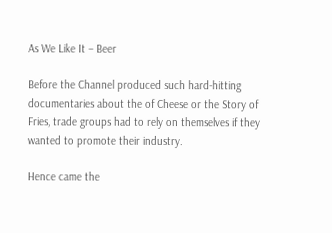As We Like It – Beer

Before the Channel produced such hard-hitting documentaries about the of Cheese or the Story of Fries, trade groups had to rely on themselves if they wanted to promote their industry.

Hence came the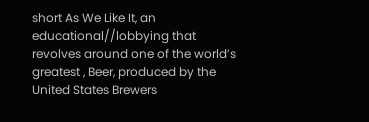short As We Like It, an educational//lobbying that revolves around one of the world’s greatest , Beer, produced by the United States Brewers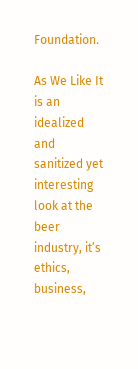Foundation.

As We Like It is an idealized and sanitized yet interesting look at the beer industry, it’s ethics, business,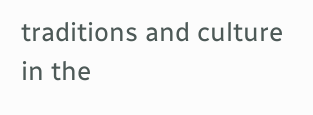traditions and culture in the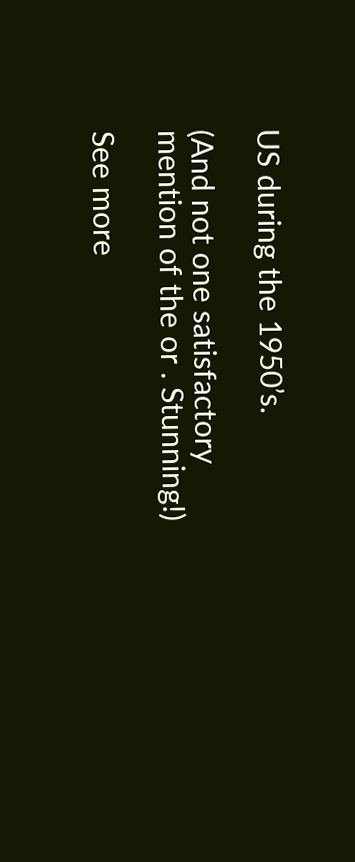US during the 1950’s.

(And not one satisfactory mention of the or . Stunning!)

See more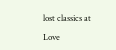lost classics at

Love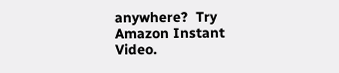anywhere?  Try Amazon Instant Video.